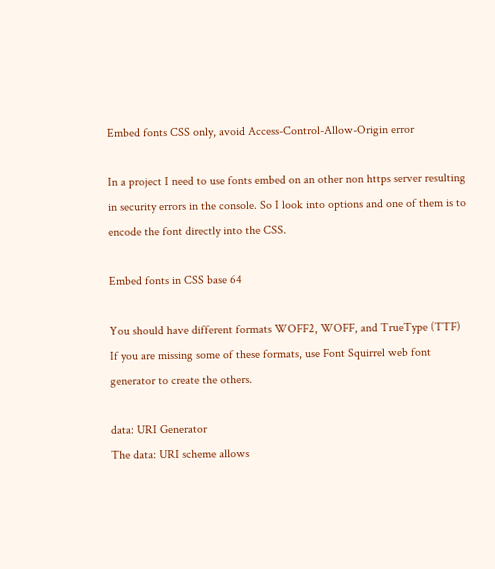Embed fonts CSS only, avoid Access-Control-Allow-Origin error

In a project I need to use fonts embed on an other non https server resulting in security errors in the console. So I look into options and one of them is to encode the font directly into the CSS.

Embed fonts in CSS base 64

You should have different formats WOFF2, WOFF, and TrueType (TTF)
If you are missing some of these formats, use Font Squirrel web font generator to create the others.

data: URI Generator
The data: URI scheme allows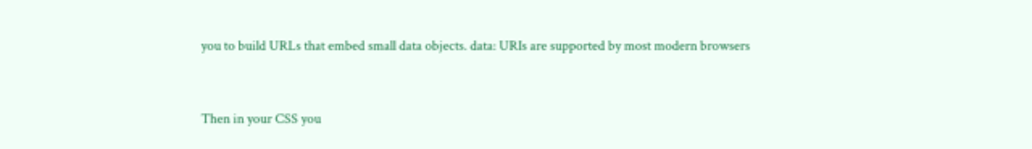you to build URLs that embed small data objects. data: URIs are supported by most modern browsers


Then in your CSS you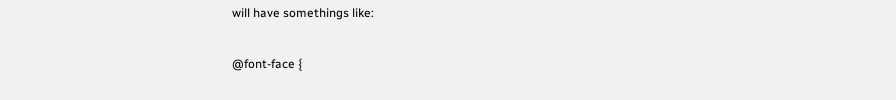will have somethings like:

@font-face {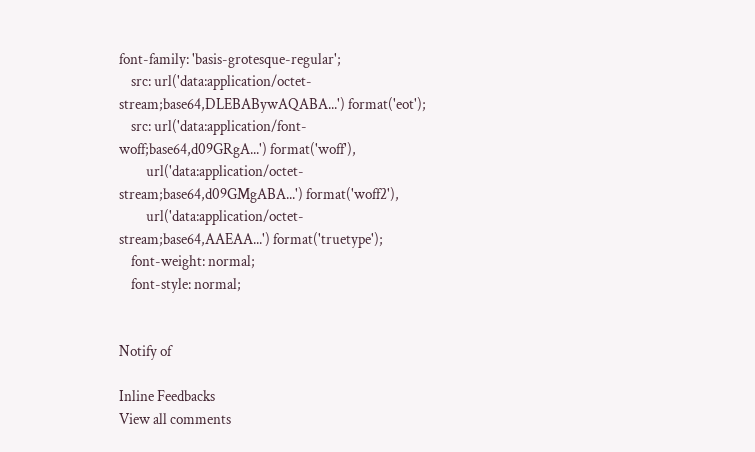font-family: 'basis-grotesque-regular';
    src: url('data:application/octet-stream;base64,DLEBABywAQABA...') format('eot');
    src: url('data:application/font-woff;base64,d09GRgA...') format('woff'),
         url('data:application/octet-stream;base64,d09GMgABA...') format('woff2'),
         url('data:application/octet-stream;base64,AAEAA...') format('truetype');
    font-weight: normal;
    font-style: normal;


Notify of

Inline Feedbacks
View all comments